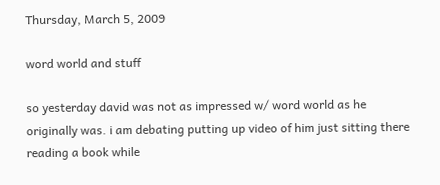Thursday, March 5, 2009

word world and stuff

so yesterday david was not as impressed w/ word world as he originally was. i am debating putting up video of him just sitting there reading a book while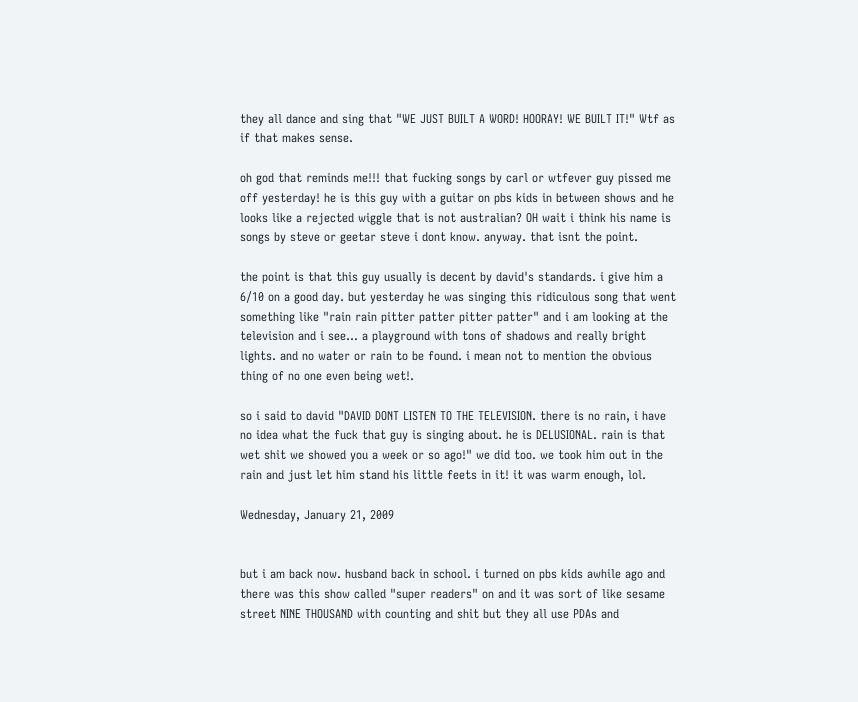they all dance and sing that "WE JUST BUILT A WORD! HOORAY! WE BUILT IT!" Wtf as if that makes sense.

oh god that reminds me!!! that fucking songs by carl or wtfever guy pissed me off yesterday! he is this guy with a guitar on pbs kids in between shows and he looks like a rejected wiggle that is not australian? OH wait i think his name is songs by steve or geetar steve i dont know. anyway. that isnt the point.

the point is that this guy usually is decent by david's standards. i give him a 6/10 on a good day. but yesterday he was singing this ridiculous song that went something like "rain rain pitter patter pitter patter" and i am looking at the television and i see... a playground with tons of shadows and really bright lights. and no water or rain to be found. i mean not to mention the obvious thing of no one even being wet!.

so i said to david "DAVID DONT LISTEN TO THE TELEVISION. there is no rain, i have no idea what the fuck that guy is singing about. he is DELUSIONAL. rain is that wet shit we showed you a week or so ago!" we did too. we took him out in the rain and just let him stand his little feets in it! it was warm enough, lol.

Wednesday, January 21, 2009


but i am back now. husband back in school. i turned on pbs kids awhile ago and there was this show called "super readers" on and it was sort of like sesame street NINE THOUSAND with counting and shit but they all use PDAs and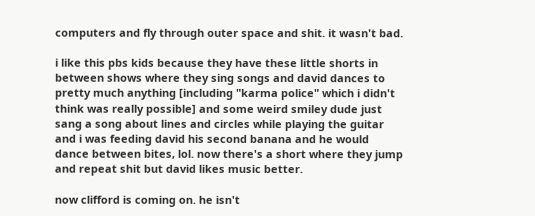computers and fly through outer space and shit. it wasn't bad.

i like this pbs kids because they have these little shorts in between shows where they sing songs and david dances to pretty much anything [including "karma police" which i didn't think was really possible] and some weird smiley dude just sang a song about lines and circles while playing the guitar and i was feeding david his second banana and he would dance between bites, lol. now there's a short where they jump and repeat shit but david likes music better.

now clifford is coming on. he isn't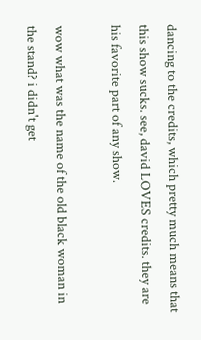dancing to the credits, which pretty much means that this show sucks. see, david LOVES credits. they are his favorite part of any show.

wow what was the name of the old black woman in the stand? i didn't get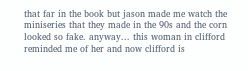that far in the book but jason made me watch the miniseries that they made in the 90s and the corn looked so fake. anyway... this woman in clifford reminded me of her and now clifford is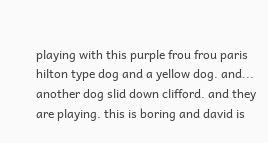playing with this purple frou frou paris hilton type dog and a yellow dog. and... another dog slid down clifford. and they are playing. this is boring and david is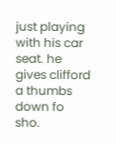just playing with his car seat. he gives clifford a thumbs down fo sho.